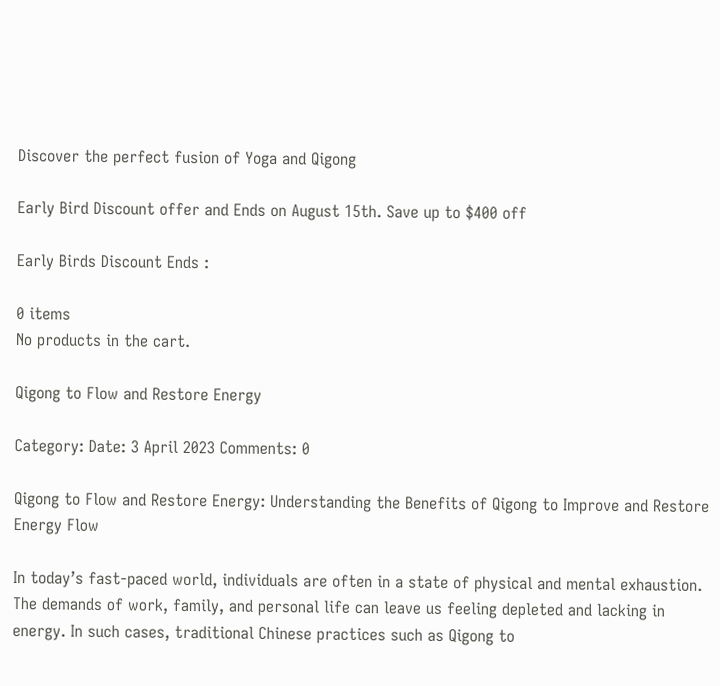Discover the perfect fusion of Yoga and Qigong

Early Bird Discount offer and Ends on August 15th. Save up to $400 off

Early Birds Discount Ends :

0 items
No products in the cart.

Qigong to Flow and Restore Energy

Category: Date: 3 April 2023 Comments: 0

Qigong to Flow and Restore Energy: Understanding the Benefits of Qigong to Improve and Restore Energy Flow

In today’s fast-paced world, individuals are often in a state of physical and mental exhaustion. The demands of work, family, and personal life can leave us feeling depleted and lacking in energy. In such cases, traditional Chinese practices such as Qigong to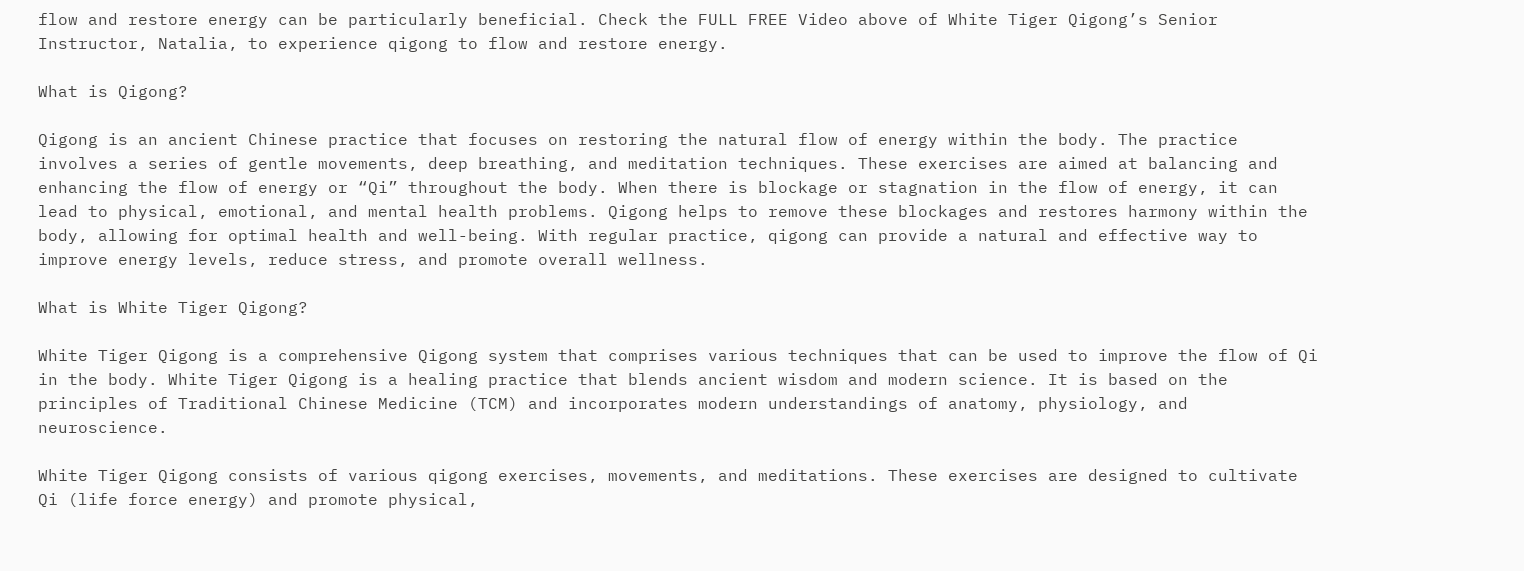flow and restore energy can be particularly beneficial. Check the FULL FREE Video above of White Tiger Qigong’s Senior Instructor, Natalia, to experience qigong to flow and restore energy.

What is Qigong?

Qigong is an ancient Chinese practice that focuses on restoring the natural flow of energy within the body. The practice involves a series of gentle movements, deep breathing, and meditation techniques. These exercises are aimed at balancing and enhancing the flow of energy or “Qi” throughout the body. When there is blockage or stagnation in the flow of energy, it can lead to physical, emotional, and mental health problems. Qigong helps to remove these blockages and restores harmony within the body, allowing for optimal health and well-being. With regular practice, qigong can provide a natural and effective way to improve energy levels, reduce stress, and promote overall wellness.

What is White Tiger Qigong?

White Tiger Qigong is a comprehensive Qigong system that comprises various techniques that can be used to improve the flow of Qi in the body. White Tiger Qigong is a healing practice that blends ancient wisdom and modern science. It is based on the principles of Traditional Chinese Medicine (TCM) and incorporates modern understandings of anatomy, physiology, and neuroscience.

White Tiger Qigong consists of various qigong exercises, movements, and meditations. These exercises are designed to cultivate Qi (life force energy) and promote physical,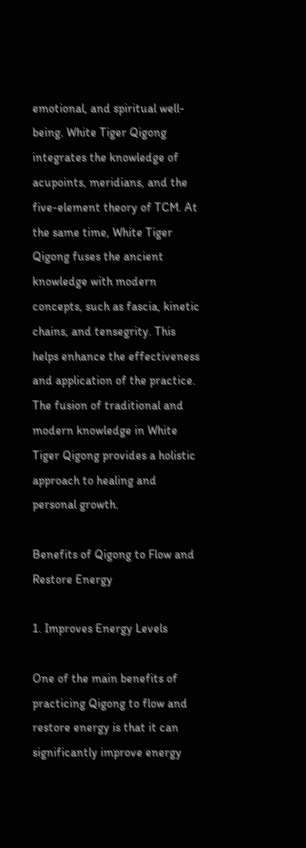emotional, and spiritual well-being. White Tiger Qigong integrates the knowledge of acupoints, meridians, and the five-element theory of TCM. At the same time, White Tiger Qigong fuses the ancient knowledge with modern concepts, such as fascia, kinetic chains, and tensegrity. This helps enhance the effectiveness and application of the practice. The fusion of traditional and modern knowledge in White Tiger Qigong provides a holistic approach to healing and personal growth.

Benefits of Qigong to Flow and Restore Energy

1. Improves Energy Levels

One of the main benefits of practicing Qigong to flow and restore energy is that it can significantly improve energy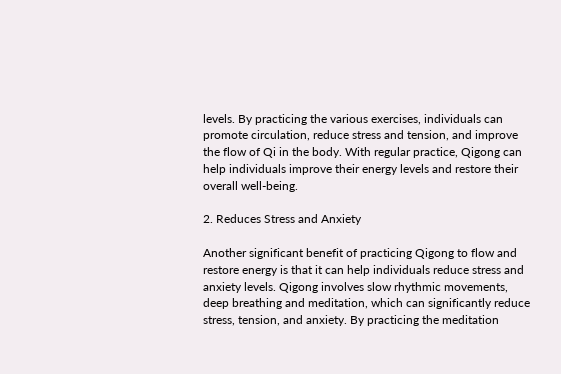levels. By practicing the various exercises, individuals can promote circulation, reduce stress and tension, and improve the flow of Qi in the body. With regular practice, Qigong can help individuals improve their energy levels and restore their overall well-being.

2. Reduces Stress and Anxiety

Another significant benefit of practicing Qigong to flow and restore energy is that it can help individuals reduce stress and anxiety levels. Qigong involves slow rhythmic movements, deep breathing and meditation, which can significantly reduce stress, tension, and anxiety. By practicing the meditation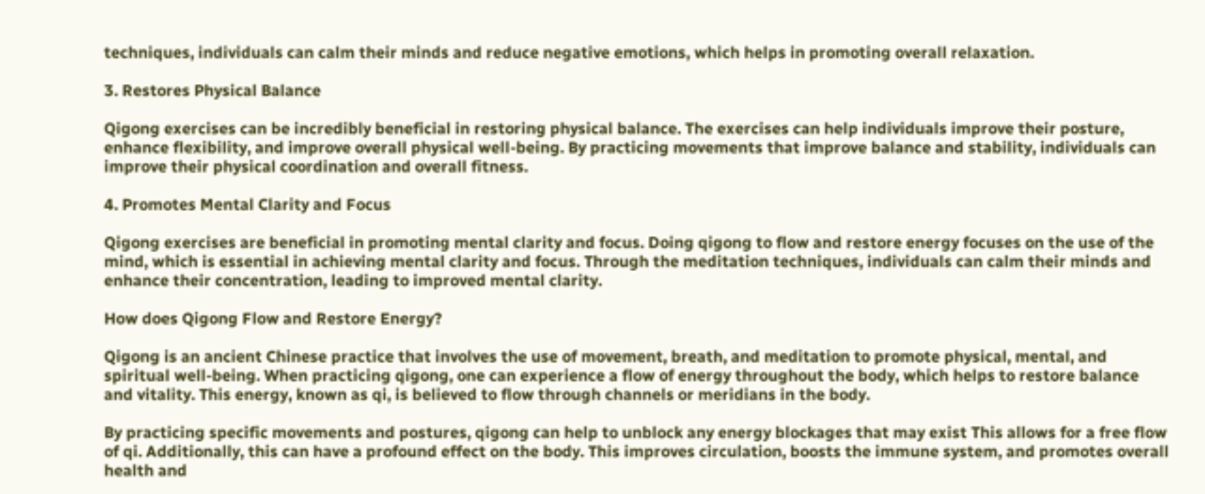techniques, individuals can calm their minds and reduce negative emotions, which helps in promoting overall relaxation.

3. Restores Physical Balance

Qigong exercises can be incredibly beneficial in restoring physical balance. The exercises can help individuals improve their posture, enhance flexibility, and improve overall physical well-being. By practicing movements that improve balance and stability, individuals can improve their physical coordination and overall fitness.

4. Promotes Mental Clarity and Focus

Qigong exercises are beneficial in promoting mental clarity and focus. Doing qigong to flow and restore energy focuses on the use of the mind, which is essential in achieving mental clarity and focus. Through the meditation techniques, individuals can calm their minds and enhance their concentration, leading to improved mental clarity.

How does Qigong Flow and Restore Energy?

Qigong is an ancient Chinese practice that involves the use of movement, breath, and meditation to promote physical, mental, and spiritual well-being. When practicing qigong, one can experience a flow of energy throughout the body, which helps to restore balance and vitality. This energy, known as qi, is believed to flow through channels or meridians in the body.

By practicing specific movements and postures, qigong can help to unblock any energy blockages that may exist This allows for a free flow of qi. Additionally, this can have a profound effect on the body. This improves circulation, boosts the immune system, and promotes overall health and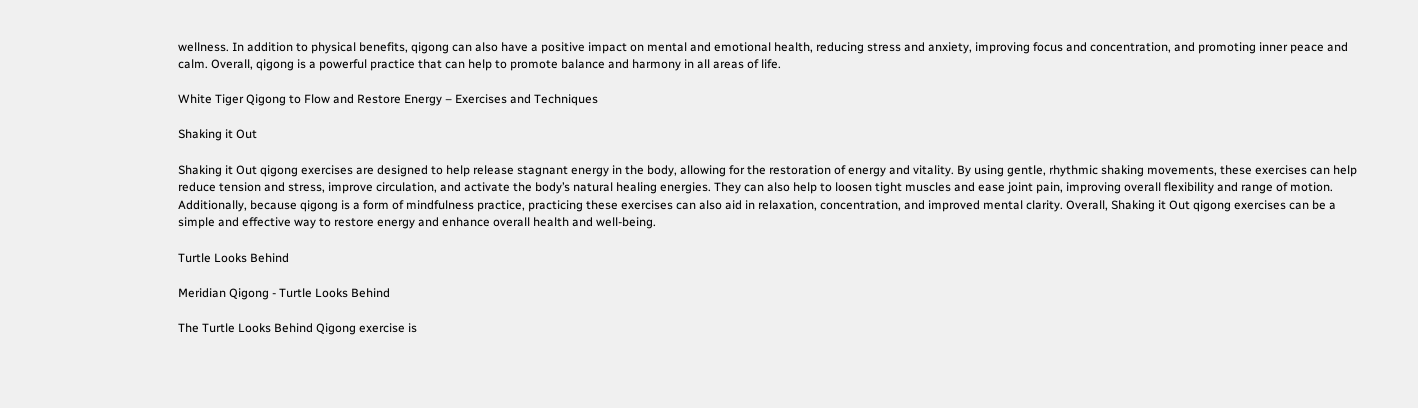wellness. In addition to physical benefits, qigong can also have a positive impact on mental and emotional health, reducing stress and anxiety, improving focus and concentration, and promoting inner peace and calm. Overall, qigong is a powerful practice that can help to promote balance and harmony in all areas of life.

White Tiger Qigong to Flow and Restore Energy – Exercises and Techniques

Shaking it Out

Shaking it Out qigong exercises are designed to help release stagnant energy in the body, allowing for the restoration of energy and vitality. By using gentle, rhythmic shaking movements, these exercises can help reduce tension and stress, improve circulation, and activate the body’s natural healing energies. They can also help to loosen tight muscles and ease joint pain, improving overall flexibility and range of motion. Additionally, because qigong is a form of mindfulness practice, practicing these exercises can also aid in relaxation, concentration, and improved mental clarity. Overall, Shaking it Out qigong exercises can be a simple and effective way to restore energy and enhance overall health and well-being.

Turtle Looks Behind

Meridian Qigong - Turtle Looks Behind

The Turtle Looks Behind Qigong exercise is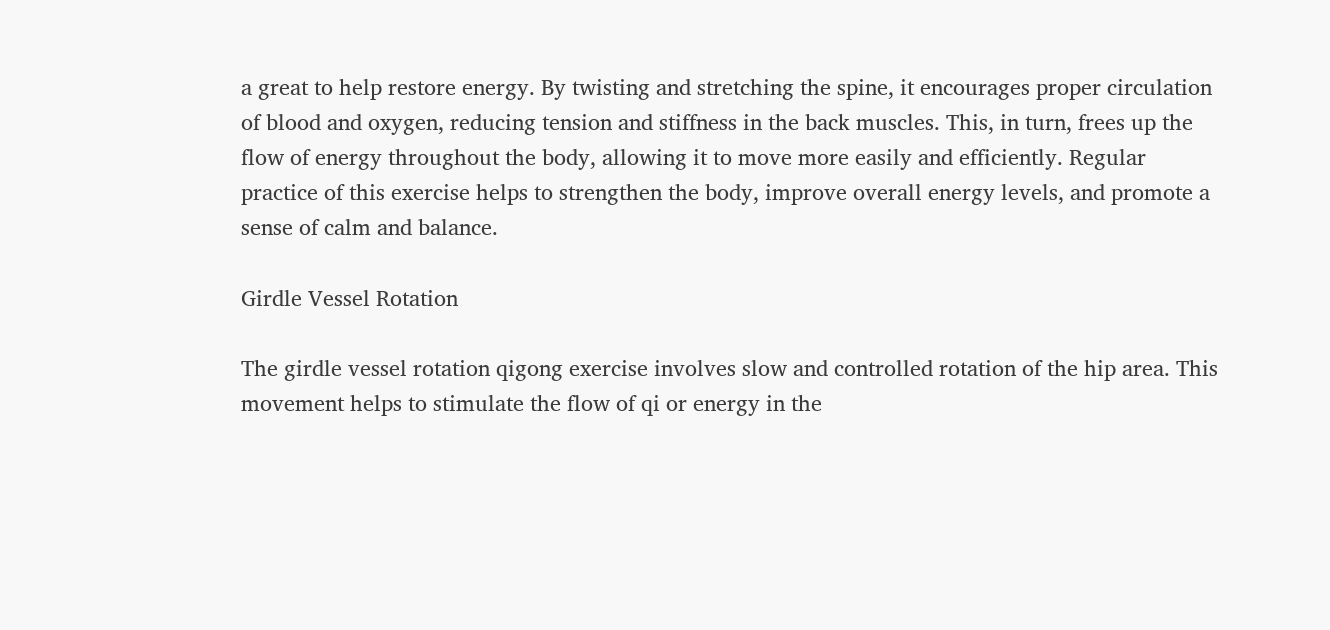a great to help restore energy. By twisting and stretching the spine, it encourages proper circulation of blood and oxygen, reducing tension and stiffness in the back muscles. This, in turn, frees up the flow of energy throughout the body, allowing it to move more easily and efficiently. Regular practice of this exercise helps to strengthen the body, improve overall energy levels, and promote a sense of calm and balance.

Girdle Vessel Rotation

The girdle vessel rotation qigong exercise involves slow and controlled rotation of the hip area. This movement helps to stimulate the flow of qi or energy in the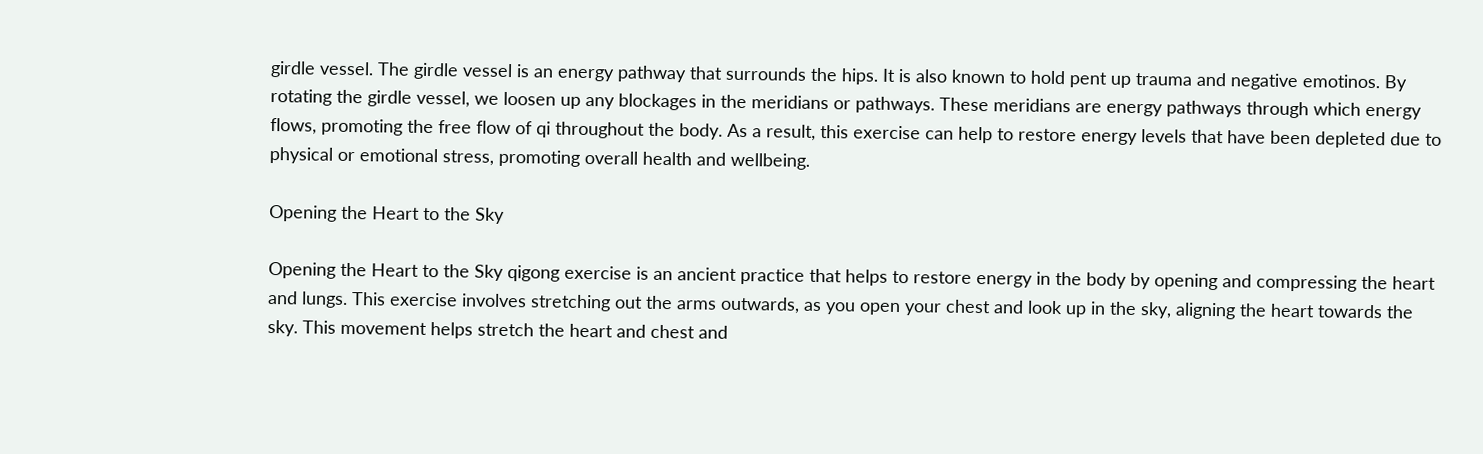girdle vessel. The girdle vessel is an energy pathway that surrounds the hips. It is also known to hold pent up trauma and negative emotinos. By rotating the girdle vessel, we loosen up any blockages in the meridians or pathways. These meridians are energy pathways through which energy flows, promoting the free flow of qi throughout the body. As a result, this exercise can help to restore energy levels that have been depleted due to physical or emotional stress, promoting overall health and wellbeing.

Opening the Heart to the Sky

Opening the Heart to the Sky qigong exercise is an ancient practice that helps to restore energy in the body by opening and compressing the heart and lungs. This exercise involves stretching out the arms outwards, as you open your chest and look up in the sky, aligning the heart towards the sky. This movement helps stretch the heart and chest and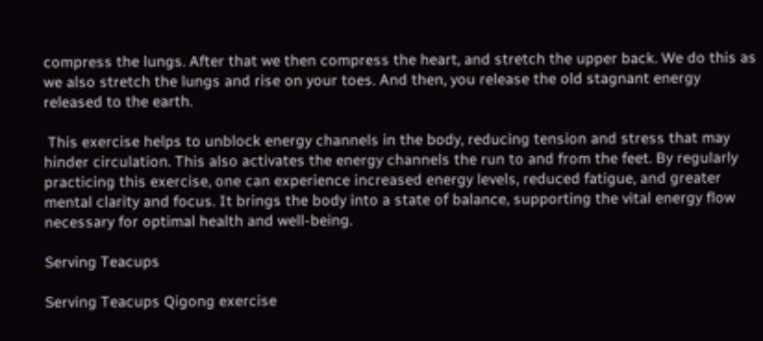compress the lungs. After that we then compress the heart, and stretch the upper back. We do this as we also stretch the lungs and rise on your toes. And then, you release the old stagnant energy released to the earth.

 This exercise helps to unblock energy channels in the body, reducing tension and stress that may hinder circulation. This also activates the energy channels the run to and from the feet. By regularly practicing this exercise, one can experience increased energy levels, reduced fatigue, and greater mental clarity and focus. It brings the body into a state of balance, supporting the vital energy flow necessary for optimal health and well-being.

Serving Teacups

Serving Teacups Qigong exercise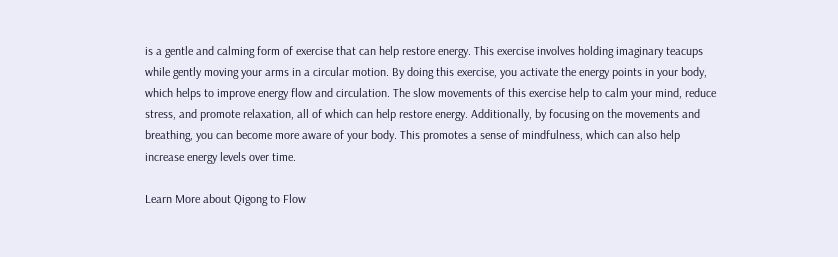is a gentle and calming form of exercise that can help restore energy. This exercise involves holding imaginary teacups while gently moving your arms in a circular motion. By doing this exercise, you activate the energy points in your body, which helps to improve energy flow and circulation. The slow movements of this exercise help to calm your mind, reduce stress, and promote relaxation, all of which can help restore energy. Additionally, by focusing on the movements and breathing, you can become more aware of your body. This promotes a sense of mindfulness, which can also help increase energy levels over time.

Learn More about Qigong to Flow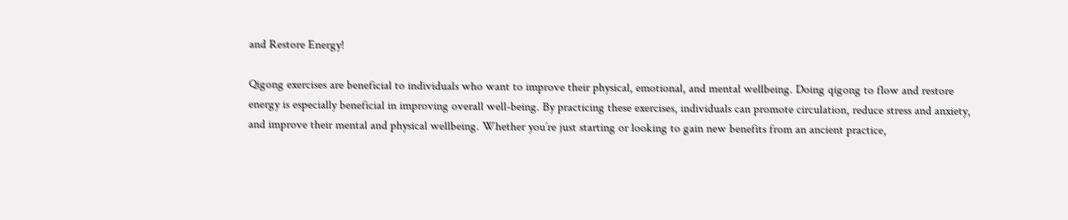and Restore Energy!

Qigong exercises are beneficial to individuals who want to improve their physical, emotional, and mental wellbeing. Doing qigong to flow and restore energy is especially beneficial in improving overall well-being. By practicing these exercises, individuals can promote circulation, reduce stress and anxiety, and improve their mental and physical wellbeing. Whether you’re just starting or looking to gain new benefits from an ancient practice,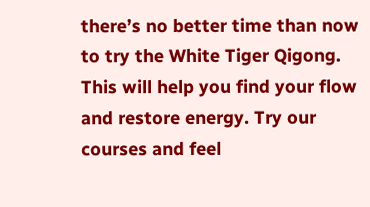there’s no better time than now to try the White Tiger Qigong. This will help you find your flow and restore energy. Try our courses and feel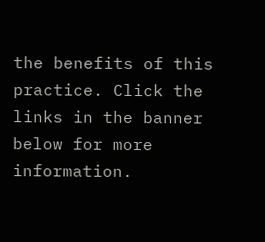the benefits of this practice. Click the links in the banner below for more information.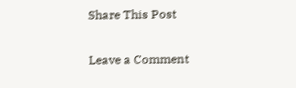Share This Post

Leave a Comment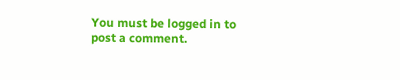You must be logged in to post a comment.